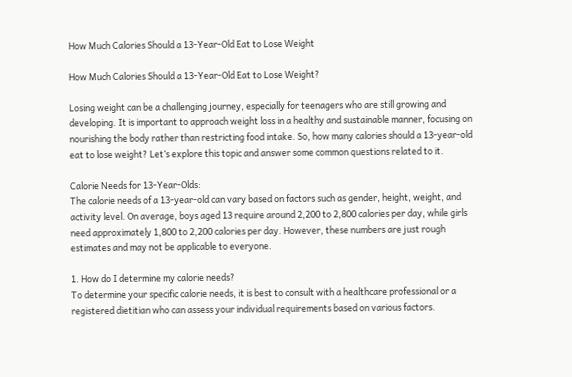How Much Calories Should a 13-Year-Old Eat to Lose Weight

How Much Calories Should a 13-Year-Old Eat to Lose Weight?

Losing weight can be a challenging journey, especially for teenagers who are still growing and developing. It is important to approach weight loss in a healthy and sustainable manner, focusing on nourishing the body rather than restricting food intake. So, how many calories should a 13-year-old eat to lose weight? Let’s explore this topic and answer some common questions related to it.

Calorie Needs for 13-Year-Olds:
The calorie needs of a 13-year-old can vary based on factors such as gender, height, weight, and activity level. On average, boys aged 13 require around 2,200 to 2,800 calories per day, while girls need approximately 1,800 to 2,200 calories per day. However, these numbers are just rough estimates and may not be applicable to everyone.

1. How do I determine my calorie needs?
To determine your specific calorie needs, it is best to consult with a healthcare professional or a registered dietitian who can assess your individual requirements based on various factors.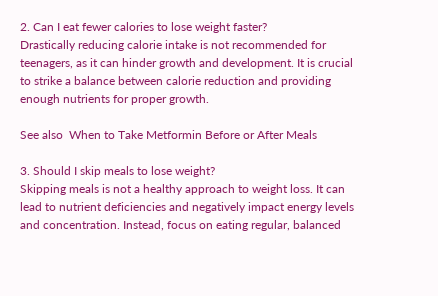2. Can I eat fewer calories to lose weight faster?
Drastically reducing calorie intake is not recommended for teenagers, as it can hinder growth and development. It is crucial to strike a balance between calorie reduction and providing enough nutrients for proper growth.

See also  When to Take Metformin Before or After Meals

3. Should I skip meals to lose weight?
Skipping meals is not a healthy approach to weight loss. It can lead to nutrient deficiencies and negatively impact energy levels and concentration. Instead, focus on eating regular, balanced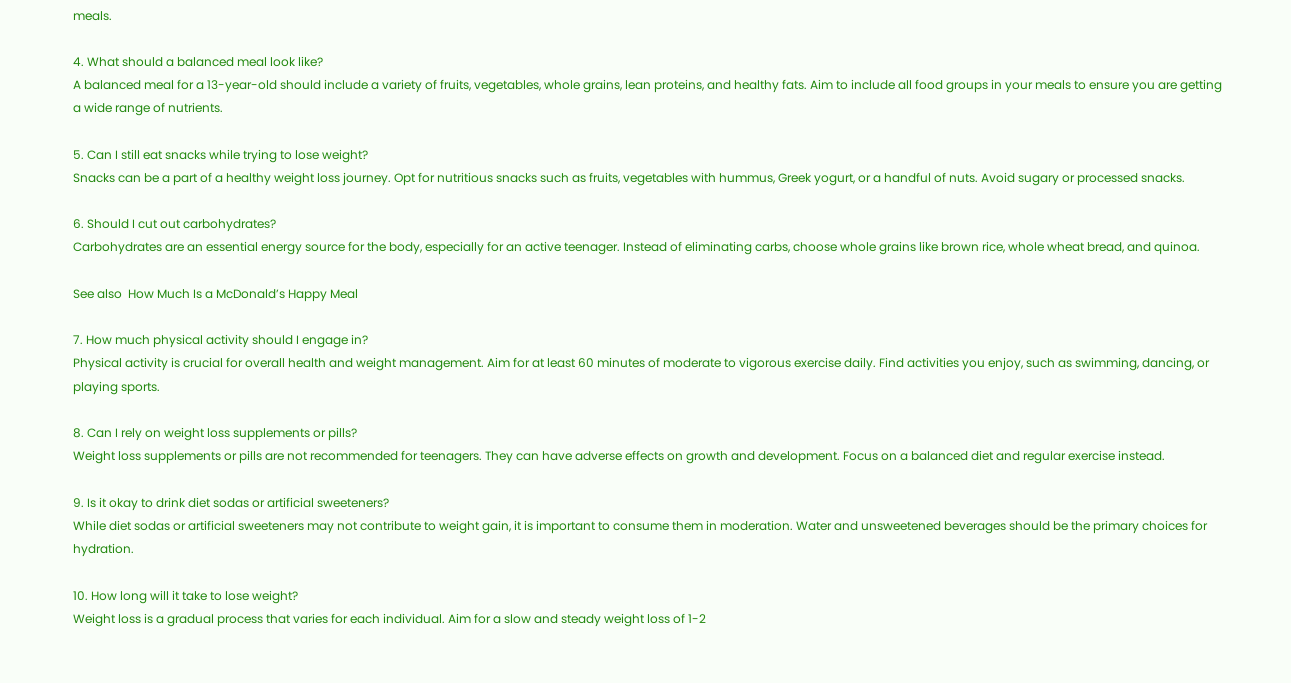meals.

4. What should a balanced meal look like?
A balanced meal for a 13-year-old should include a variety of fruits, vegetables, whole grains, lean proteins, and healthy fats. Aim to include all food groups in your meals to ensure you are getting a wide range of nutrients.

5. Can I still eat snacks while trying to lose weight?
Snacks can be a part of a healthy weight loss journey. Opt for nutritious snacks such as fruits, vegetables with hummus, Greek yogurt, or a handful of nuts. Avoid sugary or processed snacks.

6. Should I cut out carbohydrates?
Carbohydrates are an essential energy source for the body, especially for an active teenager. Instead of eliminating carbs, choose whole grains like brown rice, whole wheat bread, and quinoa.

See also  How Much Is a McDonald’s Happy Meal

7. How much physical activity should I engage in?
Physical activity is crucial for overall health and weight management. Aim for at least 60 minutes of moderate to vigorous exercise daily. Find activities you enjoy, such as swimming, dancing, or playing sports.

8. Can I rely on weight loss supplements or pills?
Weight loss supplements or pills are not recommended for teenagers. They can have adverse effects on growth and development. Focus on a balanced diet and regular exercise instead.

9. Is it okay to drink diet sodas or artificial sweeteners?
While diet sodas or artificial sweeteners may not contribute to weight gain, it is important to consume them in moderation. Water and unsweetened beverages should be the primary choices for hydration.

10. How long will it take to lose weight?
Weight loss is a gradual process that varies for each individual. Aim for a slow and steady weight loss of 1-2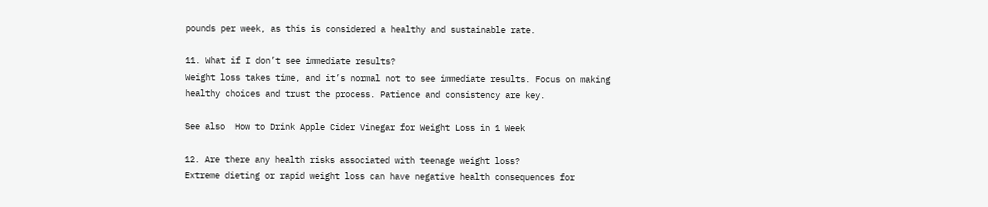pounds per week, as this is considered a healthy and sustainable rate.

11. What if I don’t see immediate results?
Weight loss takes time, and it’s normal not to see immediate results. Focus on making healthy choices and trust the process. Patience and consistency are key.

See also  How to Drink Apple Cider Vinegar for Weight Loss in 1 Week

12. Are there any health risks associated with teenage weight loss?
Extreme dieting or rapid weight loss can have negative health consequences for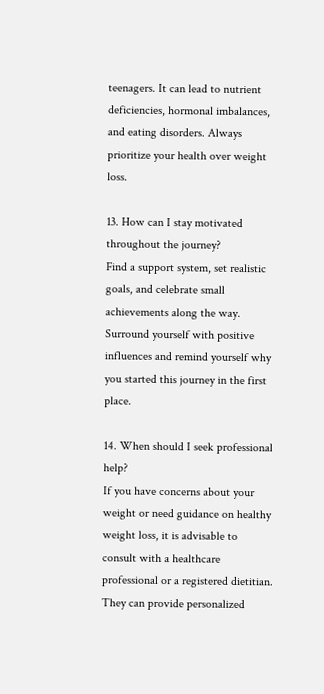teenagers. It can lead to nutrient deficiencies, hormonal imbalances, and eating disorders. Always prioritize your health over weight loss.

13. How can I stay motivated throughout the journey?
Find a support system, set realistic goals, and celebrate small achievements along the way. Surround yourself with positive influences and remind yourself why you started this journey in the first place.

14. When should I seek professional help?
If you have concerns about your weight or need guidance on healthy weight loss, it is advisable to consult with a healthcare professional or a registered dietitian. They can provide personalized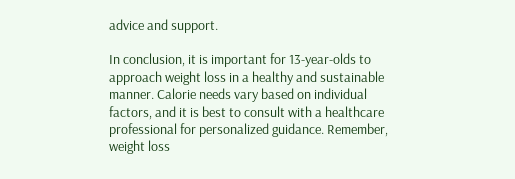advice and support.

In conclusion, it is important for 13-year-olds to approach weight loss in a healthy and sustainable manner. Calorie needs vary based on individual factors, and it is best to consult with a healthcare professional for personalized guidance. Remember, weight loss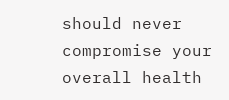should never compromise your overall health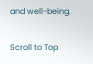and well-being.

Scroll to Top